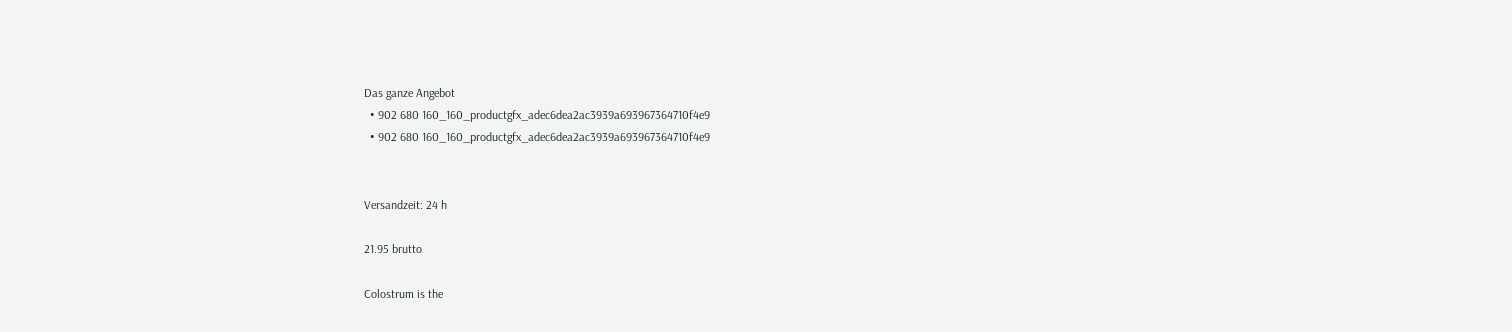Das ganze Angebot
  • 902 680 160_160_productgfx_adec6dea2ac3939a693967364710f4e9
  • 902 680 160_160_productgfx_adec6dea2ac3939a693967364710f4e9


Versandzeit: 24 h

21.95 brutto

Colostrum is the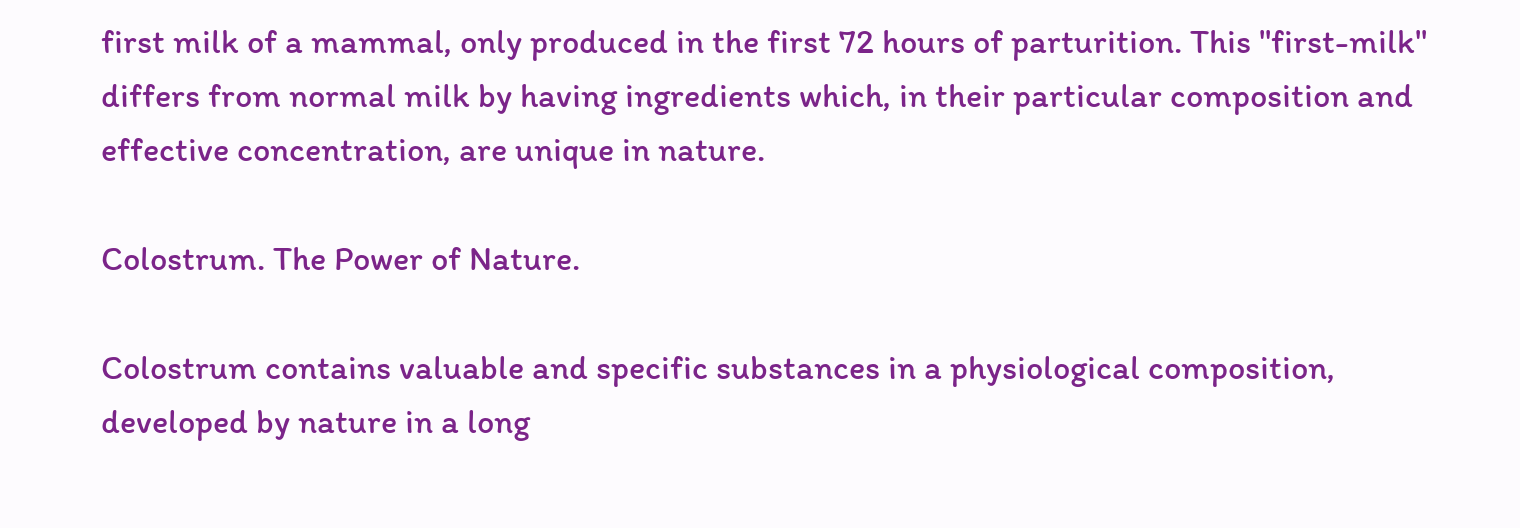first milk of a mammal, only produced in the first 72 hours of parturition. This "first-milk" differs from normal milk by having ingredients which, in their particular composition and effective concentration, are unique in nature.

Colostrum. The Power of Nature.

Colostrum contains valuable and specific substances in a physiological composition, developed by nature in a long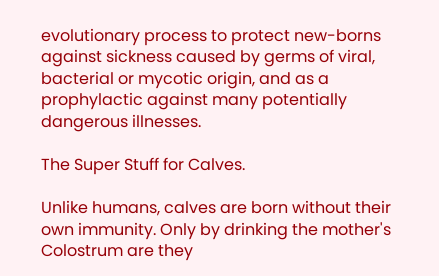evolutionary process to protect new-borns against sickness caused by germs of viral, bacterial or mycotic origin, and as a prophylactic against many potentially dangerous illnesses.

The Super Stuff for Calves.

Unlike humans, calves are born without their own immunity. Only by drinking the mother's Colostrum are they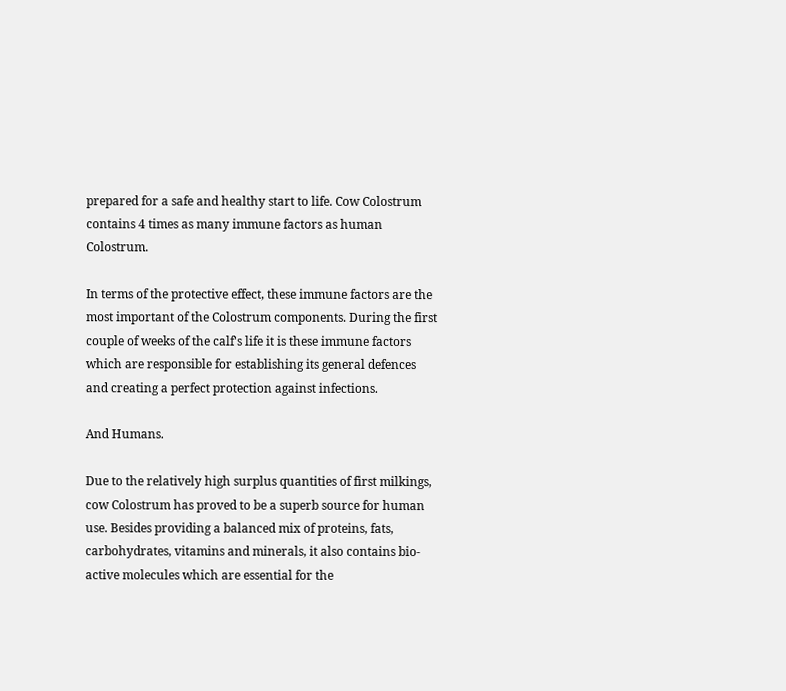prepared for a safe and healthy start to life. Cow Colostrum contains 4 times as many immune factors as human Colostrum.

In terms of the protective effect, these immune factors are the most important of the Colostrum components. During the first couple of weeks of the calf's life it is these immune factors which are responsible for establishing its general defences and creating a perfect protection against infections.

And Humans.

Due to the relatively high surplus quantities of first milkings, cow Colostrum has proved to be a superb source for human use. Besides providing a balanced mix of proteins, fats, carbohydrates, vitamins and minerals, it also contains bio-active molecules which are essential for the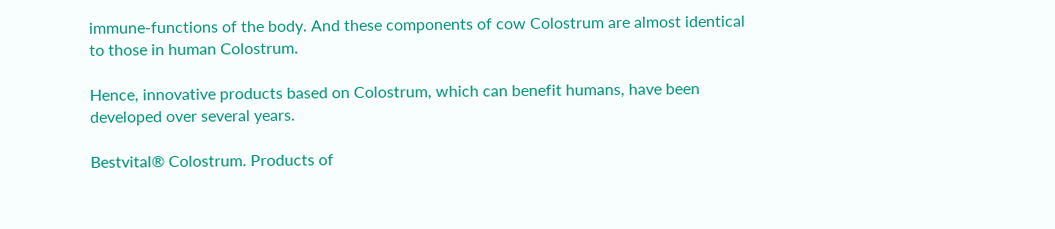immune-functions of the body. And these components of cow Colostrum are almost identical to those in human Colostrum.

Hence, innovative products based on Colostrum, which can benefit humans, have been developed over several years.

Bestvital® Colostrum. Products of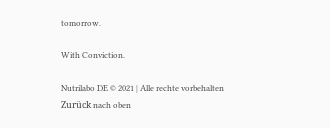tomorrow.

With Conviction.

Nutrilabo DE © 2021 | Alle rechte vorbehalten
Zurück nach oben